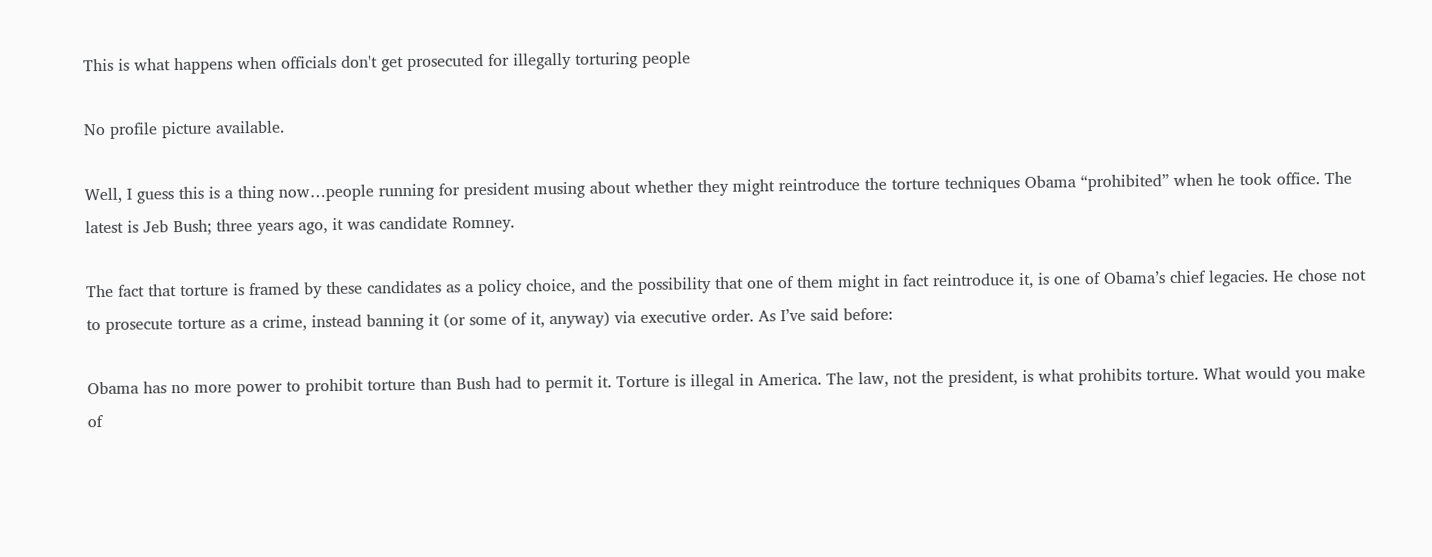This is what happens when officials don't get prosecuted for illegally torturing people

No profile picture available.

Well, I guess this is a thing now…people running for president musing about whether they might reintroduce the torture techniques Obama “prohibited” when he took office. The latest is Jeb Bush; three years ago, it was candidate Romney.

The fact that torture is framed by these candidates as a policy choice, and the possibility that one of them might in fact reintroduce it, is one of Obama’s chief legacies. He chose not to prosecute torture as a crime, instead banning it (or some of it, anyway) via executive order. As I’ve said before:

Obama has no more power to prohibit torture than Bush had to permit it. Torture is illegal in America. The law, not the president, is what prohibits torture. What would you make of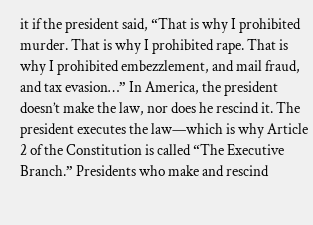it if the president said, “That is why I prohibited murder. That is why I prohibited rape. That is why I prohibited embezzlement, and mail fraud, and tax evasion…” In America, the president doesn’t make the law, nor does he rescind it. The president executes the law—which is why Article 2 of the Constitution is called “The Executive Branch.” Presidents who make and rescind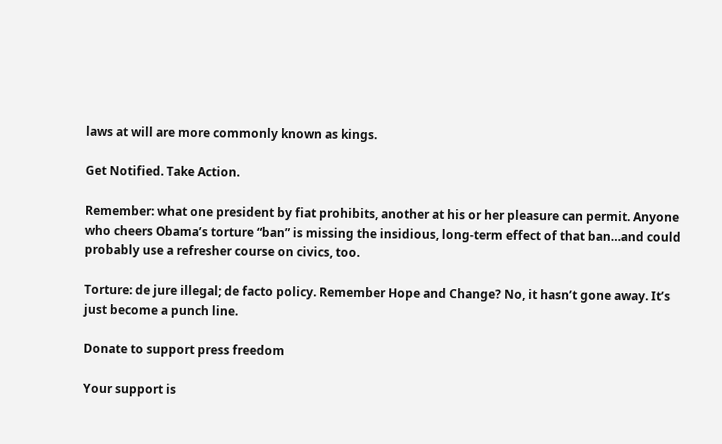laws at will are more commonly known as kings.

Get Notified. Take Action.

Remember: what one president by fiat prohibits, another at his or her pleasure can permit. Anyone who cheers Obama’s torture “ban” is missing the insidious, long-term effect of that ban…and could probably use a refresher course on civics, too.

Torture: de jure illegal; de facto policy. Remember Hope and Change? No, it hasn’t gone away. It’s just become a punch line.

Donate to support press freedom

Your support is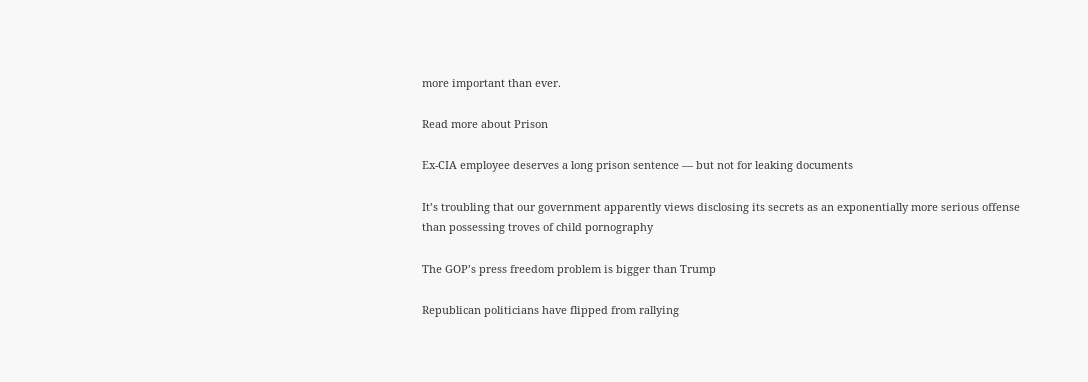more important than ever.

Read more about Prison

Ex-CIA employee deserves a long prison sentence — but not for leaking documents

It’s troubling that our government apparently views disclosing its secrets as an exponentially more serious offense than possessing troves of child pornography

The GOP’s press freedom problem is bigger than Trump

Republican politicians have flipped from rallying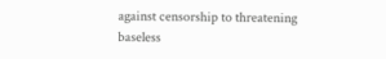against censorship to threatening baseless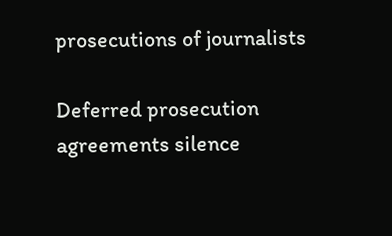prosecutions of journalists

Deferred prosecution agreements silence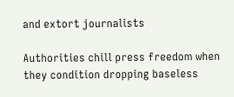and extort journalists

Authorities chill press freedom when they condition dropping baseless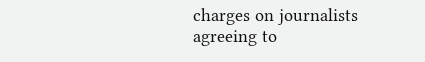charges on journalists agreeing to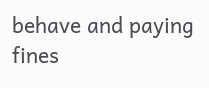behave and paying fines